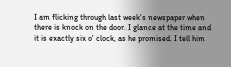I am flicking through last week's newspaper when there is knock on the door. I glance at the time and it is exactly six o' clock, as he promised. I tell him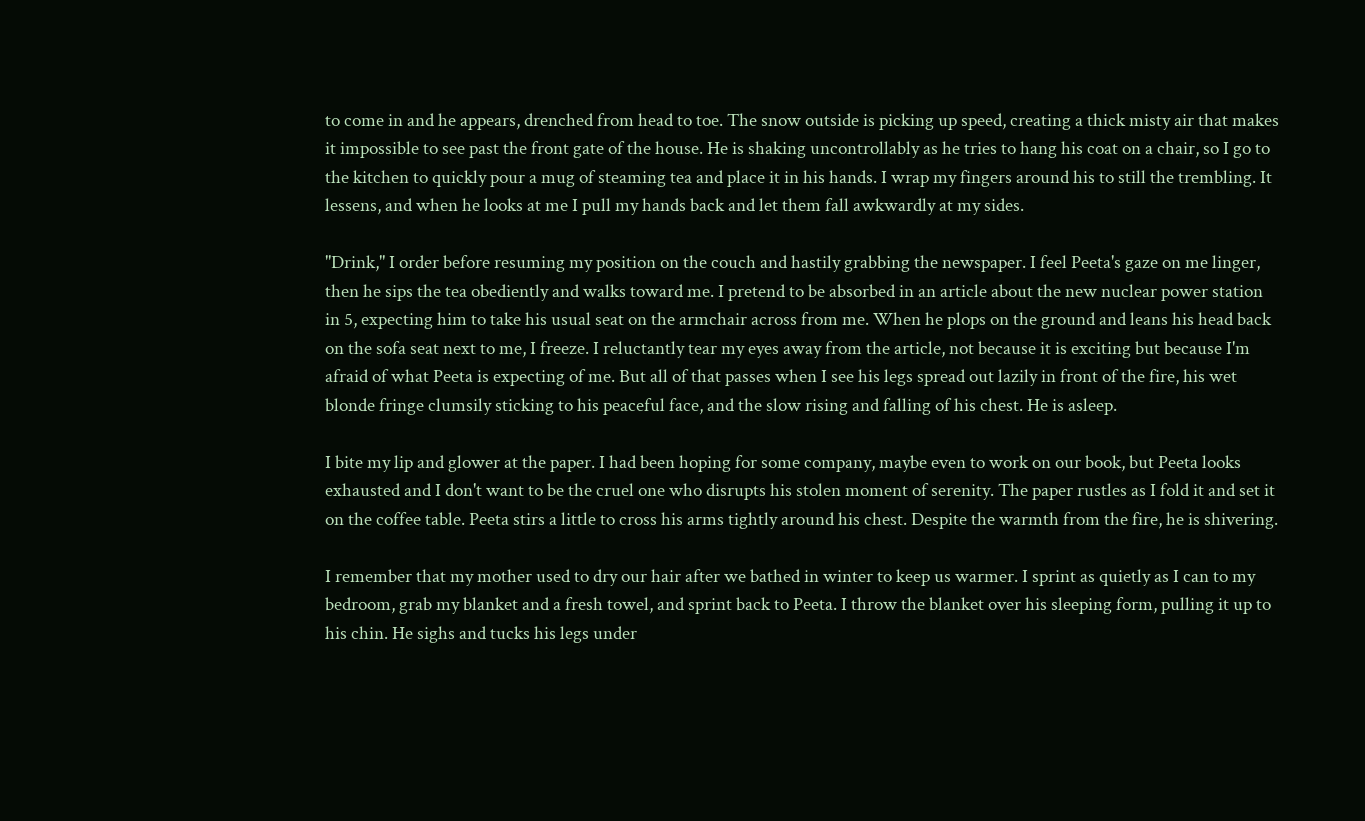to come in and he appears, drenched from head to toe. The snow outside is picking up speed, creating a thick misty air that makes it impossible to see past the front gate of the house. He is shaking uncontrollably as he tries to hang his coat on a chair, so I go to the kitchen to quickly pour a mug of steaming tea and place it in his hands. I wrap my fingers around his to still the trembling. It lessens, and when he looks at me I pull my hands back and let them fall awkwardly at my sides.

"Drink," I order before resuming my position on the couch and hastily grabbing the newspaper. I feel Peeta's gaze on me linger, then he sips the tea obediently and walks toward me. I pretend to be absorbed in an article about the new nuclear power station in 5, expecting him to take his usual seat on the armchair across from me. When he plops on the ground and leans his head back on the sofa seat next to me, I freeze. I reluctantly tear my eyes away from the article, not because it is exciting but because I'm afraid of what Peeta is expecting of me. But all of that passes when I see his legs spread out lazily in front of the fire, his wet blonde fringe clumsily sticking to his peaceful face, and the slow rising and falling of his chest. He is asleep.

I bite my lip and glower at the paper. I had been hoping for some company, maybe even to work on our book, but Peeta looks exhausted and I don't want to be the cruel one who disrupts his stolen moment of serenity. The paper rustles as I fold it and set it on the coffee table. Peeta stirs a little to cross his arms tightly around his chest. Despite the warmth from the fire, he is shivering.

I remember that my mother used to dry our hair after we bathed in winter to keep us warmer. I sprint as quietly as I can to my bedroom, grab my blanket and a fresh towel, and sprint back to Peeta. I throw the blanket over his sleeping form, pulling it up to his chin. He sighs and tucks his legs under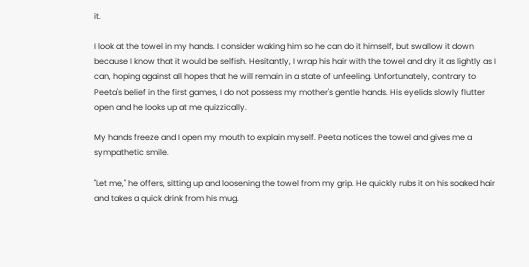it.

I look at the towel in my hands. I consider waking him so he can do it himself, but swallow it down because I know that it would be selfish. Hesitantly, I wrap his hair with the towel and dry it as lightly as I can, hoping against all hopes that he will remain in a state of unfeeling. Unfortunately, contrary to Peeta's belief in the first games, I do not possess my mother's gentle hands. His eyelids slowly flutter open and he looks up at me quizzically.

My hands freeze and I open my mouth to explain myself. Peeta notices the towel and gives me a sympathetic smile.

"Let me," he offers, sitting up and loosening the towel from my grip. He quickly rubs it on his soaked hair and takes a quick drink from his mug.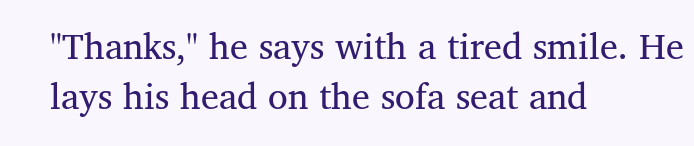"Thanks," he says with a tired smile. He lays his head on the sofa seat and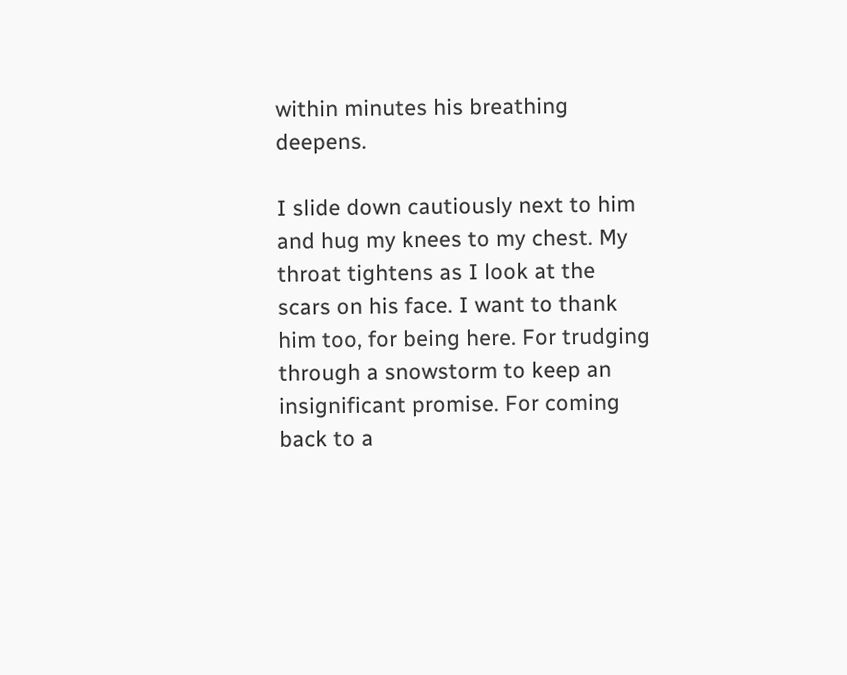within minutes his breathing deepens.

I slide down cautiously next to him and hug my knees to my chest. My throat tightens as I look at the scars on his face. I want to thank him too, for being here. For trudging through a snowstorm to keep an insignificant promise. For coming back to a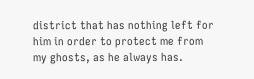district that has nothing left for him in order to protect me from my ghosts, as he always has.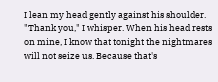I lean my head gently against his shoulder. "Thank you," I whisper. When his head rests on mine, I know that tonight the nightmares will not seize us. Because that's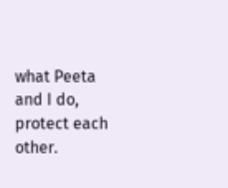what Peeta and I do, protect each other.